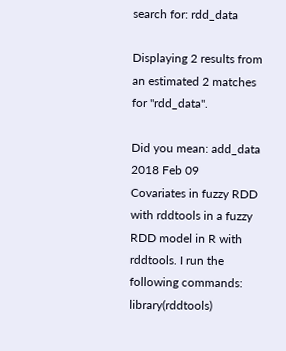search for: rdd_data

Displaying 2 results from an estimated 2 matches for "rdd_data".

Did you mean: add_data
2018 Feb 09
Covariates in fuzzy RDD with rddtools in a fuzzy RDD model in R with rddtools. I run the following commands: library(rddtools)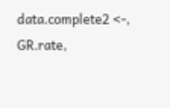data.complete2 <-, GR.rate,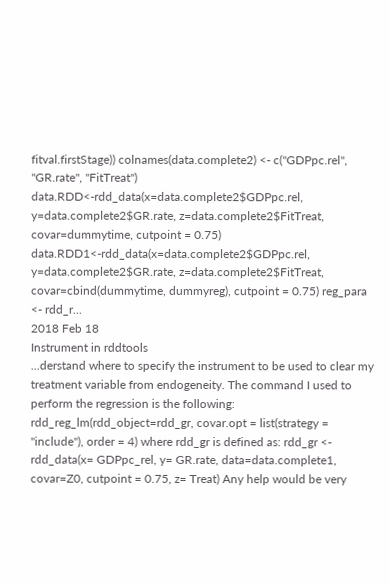fitval.firstStage)) colnames(data.complete2) <- c("GDPpc.rel", "GR.rate", "FitTreat") data.RDD<-rdd_data(x=data.complete2$GDPpc.rel, y=data.complete2$GR.rate, z=data.complete2$FitTreat, covar=dummytime, cutpoint = 0.75) data.RDD1<-rdd_data(x=data.complete2$GDPpc.rel, y=data.complete2$GR.rate, z=data.complete2$FitTreat, covar=cbind(dummytime, dummyreg), cutpoint = 0.75) reg_para <- rdd_r...
2018 Feb 18
Instrument in rddtools
...derstand where to specify the instrument to be used to clear my treatment variable from endogeneity. The command I used to perform the regression is the following: rdd_reg_lm(rdd_object=rdd_gr, covar.opt = list(strategy = "include"), order = 4) where rdd_gr is defined as: rdd_gr <- rdd_data(x= GDPpc_rel, y= GR.rate, data=data.complete1, covar=Z0, cutpoint = 0.75, z= Treat) Any help would be very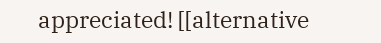appreciated! [[alternative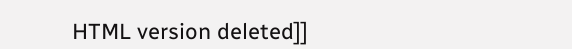HTML version deleted]]